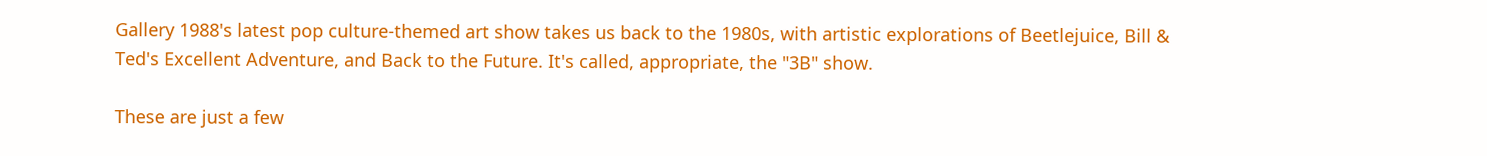Gallery 1988's latest pop culture-themed art show takes us back to the 1980s, with artistic explorations of Beetlejuice, Bill & Ted's Excellent Adventure, and Back to the Future. It's called, appropriate, the "3B" show.

These are just a few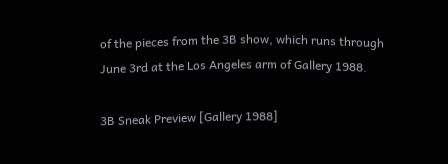of the pieces from the 3B show, which runs through June 3rd at the Los Angeles arm of Gallery 1988.

3B Sneak Preview [Gallery 1988]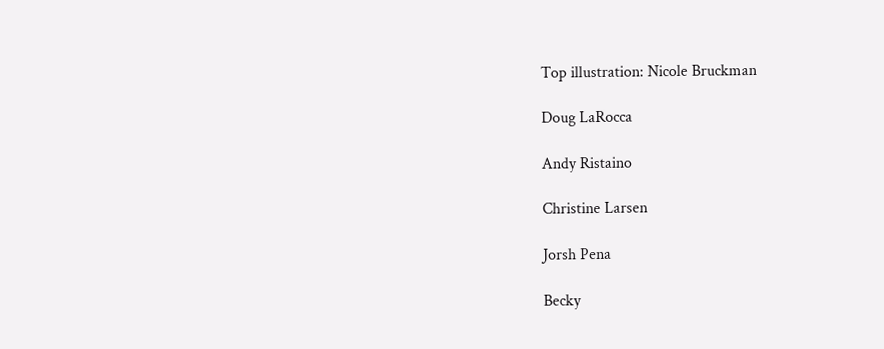Top illustration: Nicole Bruckman

Doug LaRocca

Andy Ristaino

Christine Larsen

Jorsh Pena

Becky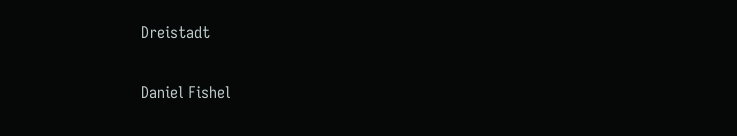Dreistadt

Daniel Fishel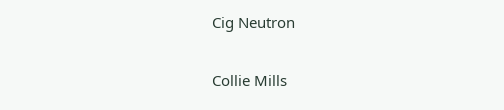Cig Neutron

Collie Mills